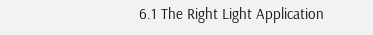6.1 The Right Light Application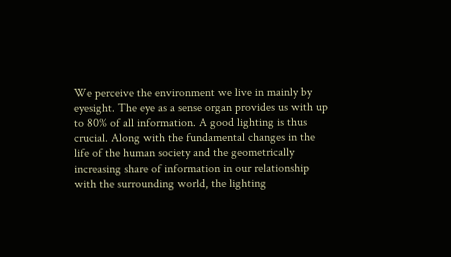We perceive the environment we live in mainly by eyesight. The eye as a sense organ provides us with up to 80% of all information. A good lighting is thus crucial. Along with the fundamental changes in the life of the human society and the geometrically increasing share of information in our relationship with the surrounding world, the lighting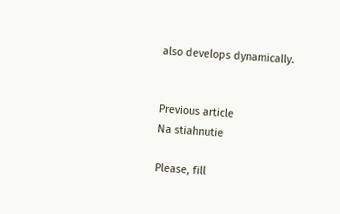also develops dynamically.


Previous article
Na stiahnutie

Please, fill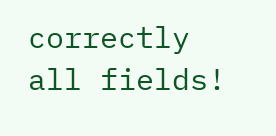correctly all fields!